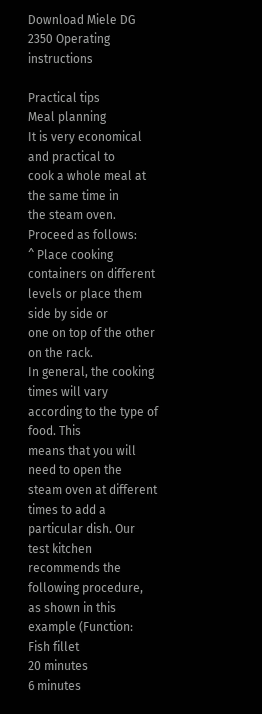Download Miele DG 2350 Operating instructions

Practical tips
Meal planning
It is very economical and practical to
cook a whole meal at the same time in
the steam oven.
Proceed as follows:
^ Place cooking containers on different
levels or place them side by side or
one on top of the other on the rack.
In general, the cooking times will vary
according to the type of food. This
means that you will need to open the
steam oven at different times to add a
particular dish. Our test kitchen
recommends the following procedure,
as shown in this example (Function:
Fish fillet
20 minutes
6 minutes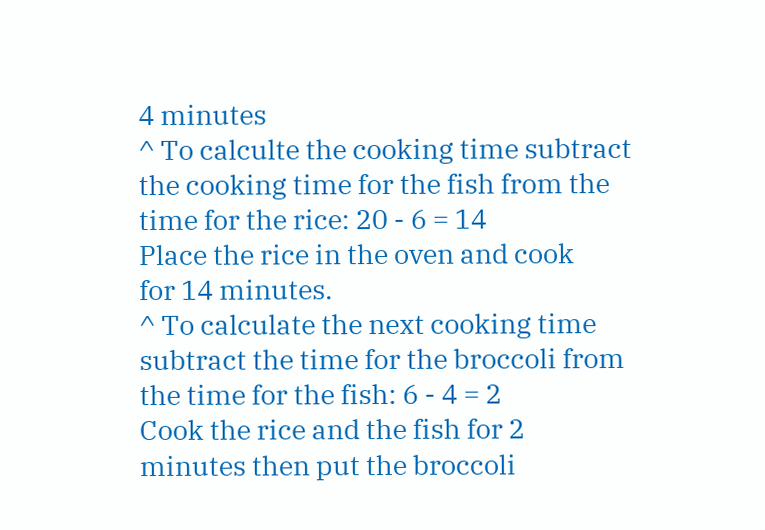4 minutes
^ To calculte the cooking time subtract
the cooking time for the fish from the
time for the rice: 20 - 6 = 14
Place the rice in the oven and cook
for 14 minutes.
^ To calculate the next cooking time
subtract the time for the broccoli from
the time for the fish: 6 - 4 = 2
Cook the rice and the fish for 2
minutes then put the broccoli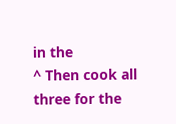in the
^ Then cook all three for the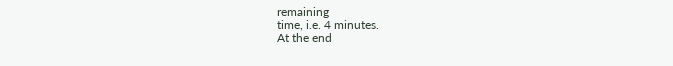remaining
time, i.e. 4 minutes.
At the end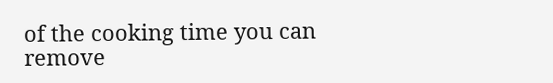of the cooking time you can
remove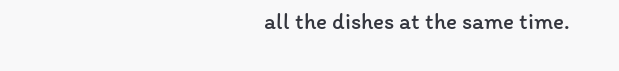all the dishes at the same time.